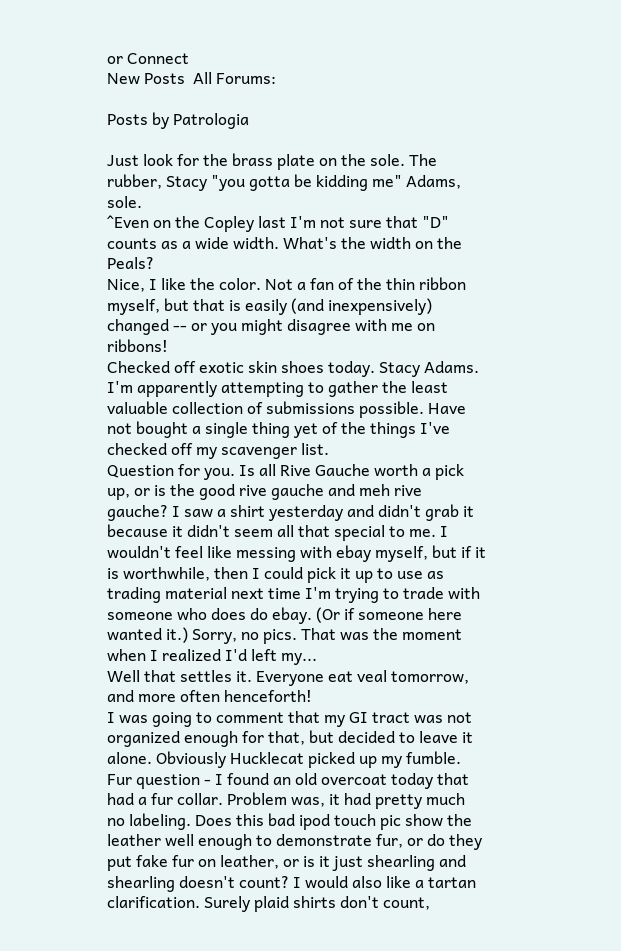or Connect
New Posts  All Forums:

Posts by Patrologia

Just look for the brass plate on the sole. The rubber, Stacy "you gotta be kidding me" Adams, sole.
^Even on the Copley last I'm not sure that "D" counts as a wide width. What's the width on the Peals?
Nice, I like the color. Not a fan of the thin ribbon myself, but that is easily (and inexpensively) changed -- or you might disagree with me on ribbons!
Checked off exotic skin shoes today. Stacy Adams. I'm apparently attempting to gather the least valuable collection of submissions possible. Have not bought a single thing yet of the things I've checked off my scavenger list.
Question for you. Is all Rive Gauche worth a pick up, or is the good rive gauche and meh rive gauche? I saw a shirt yesterday and didn't grab it because it didn't seem all that special to me. I wouldn't feel like messing with ebay myself, but if it is worthwhile, then I could pick it up to use as trading material next time I'm trying to trade with someone who does do ebay. (Or if someone here wanted it.) Sorry, no pics. That was the moment when I realized I'd left my...
Well that settles it. Everyone eat veal tomorrow, and more often henceforth!
I was going to comment that my GI tract was not organized enough for that, but decided to leave it alone. Obviously Hucklecat picked up my fumble.
Fur question - I found an old overcoat today that had a fur collar. Problem was, it had pretty much no labeling. Does this bad ipod touch pic show the leather well enough to demonstrate fur, or do they put fake fur on leather, or is it just shearling and shearling doesn't count? I would also like a tartan clarification. Surely plaid shirts don't count,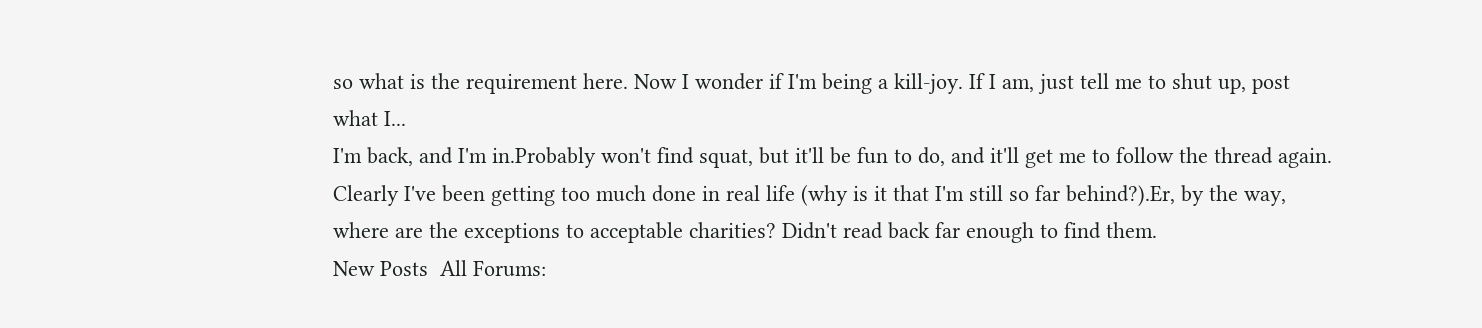so what is the requirement here. Now I wonder if I'm being a kill-joy. If I am, just tell me to shut up, post what I...
I'm back, and I'm in.Probably won't find squat, but it'll be fun to do, and it'll get me to follow the thread again. Clearly I've been getting too much done in real life (why is it that I'm still so far behind?).Er, by the way, where are the exceptions to acceptable charities? Didn't read back far enough to find them.
New Posts  All Forums: